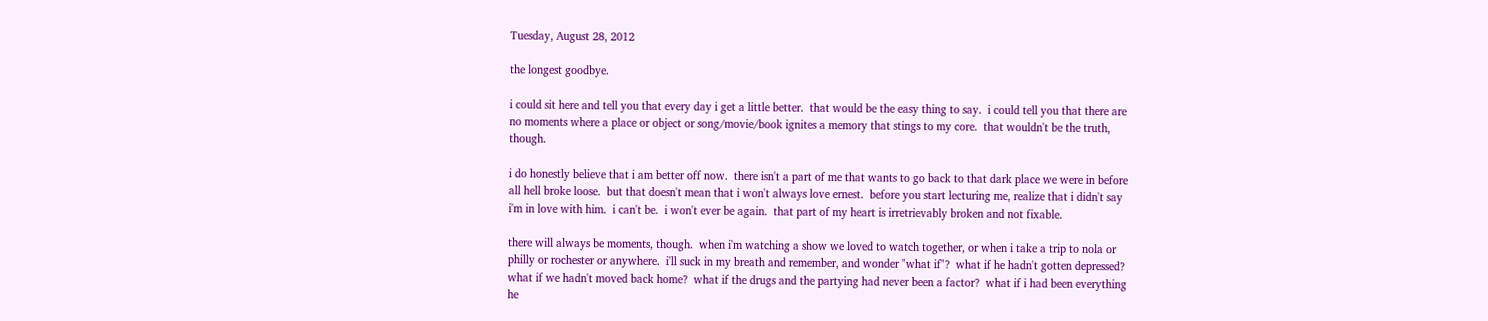Tuesday, August 28, 2012

the longest goodbye.

i could sit here and tell you that every day i get a little better.  that would be the easy thing to say.  i could tell you that there are no moments where a place or object or song/movie/book ignites a memory that stings to my core.  that wouldn't be the truth, though.

i do honestly believe that i am better off now.  there isn't a part of me that wants to go back to that dark place we were in before all hell broke loose.  but that doesn't mean that i won't always love ernest.  before you start lecturing me, realize that i didn't say i'm in love with him.  i can't be.  i won't ever be again.  that part of my heart is irretrievably broken and not fixable.

there will always be moments, though.  when i'm watching a show we loved to watch together, or when i take a trip to nola or philly or rochester or anywhere.  i'll suck in my breath and remember, and wonder "what if"?  what if he hadn't gotten depressed?  what if we hadn't moved back home?  what if the drugs and the partying had never been a factor?  what if i had been everything he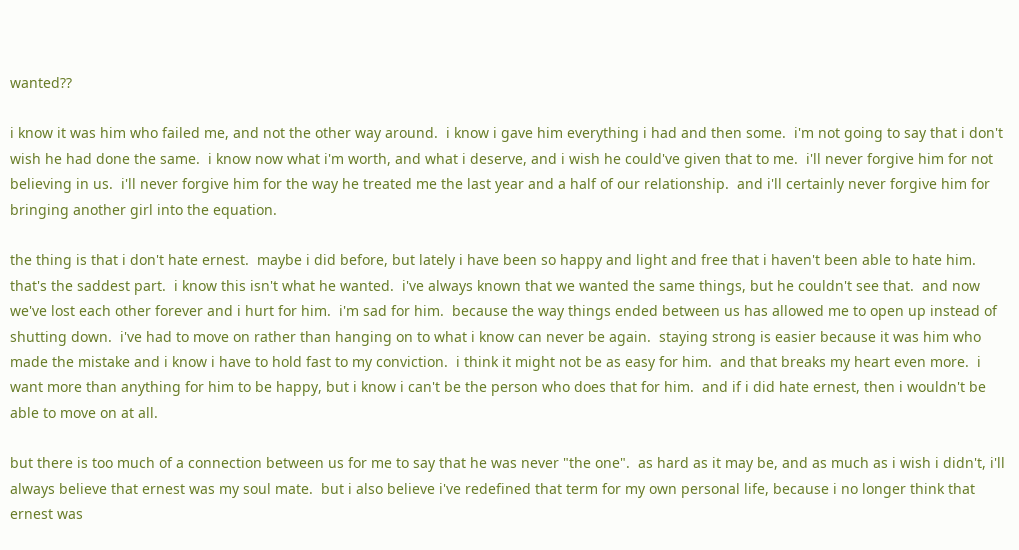wanted??

i know it was him who failed me, and not the other way around.  i know i gave him everything i had and then some.  i'm not going to say that i don't wish he had done the same.  i know now what i'm worth, and what i deserve, and i wish he could've given that to me.  i'll never forgive him for not believing in us.  i'll never forgive him for the way he treated me the last year and a half of our relationship.  and i'll certainly never forgive him for bringing another girl into the equation.

the thing is that i don't hate ernest.  maybe i did before, but lately i have been so happy and light and free that i haven't been able to hate him.  that's the saddest part.  i know this isn't what he wanted.  i've always known that we wanted the same things, but he couldn't see that.  and now we've lost each other forever and i hurt for him.  i'm sad for him.  because the way things ended between us has allowed me to open up instead of shutting down.  i've had to move on rather than hanging on to what i know can never be again.  staying strong is easier because it was him who made the mistake and i know i have to hold fast to my conviction.  i think it might not be as easy for him.  and that breaks my heart even more.  i want more than anything for him to be happy, but i know i can't be the person who does that for him.  and if i did hate ernest, then i wouldn't be able to move on at all.

but there is too much of a connection between us for me to say that he was never "the one".  as hard as it may be, and as much as i wish i didn't, i'll always believe that ernest was my soul mate.  but i also believe i've redefined that term for my own personal life, because i no longer think that ernest was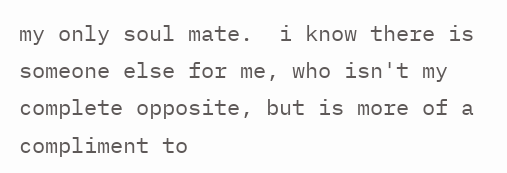my only soul mate.  i know there is someone else for me, who isn't my complete opposite, but is more of a compliment to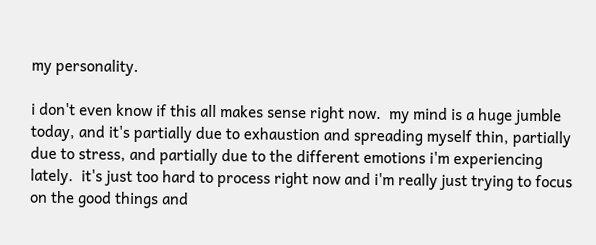my personality.

i don't even know if this all makes sense right now.  my mind is a huge jumble today, and it's partially due to exhaustion and spreading myself thin, partially due to stress, and partially due to the different emotions i'm experiencing lately.  it's just too hard to process right now and i'm really just trying to focus on the good things and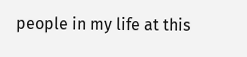people in my life at this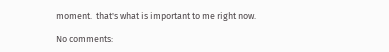moment.  that's what is important to me right now.

No comments: